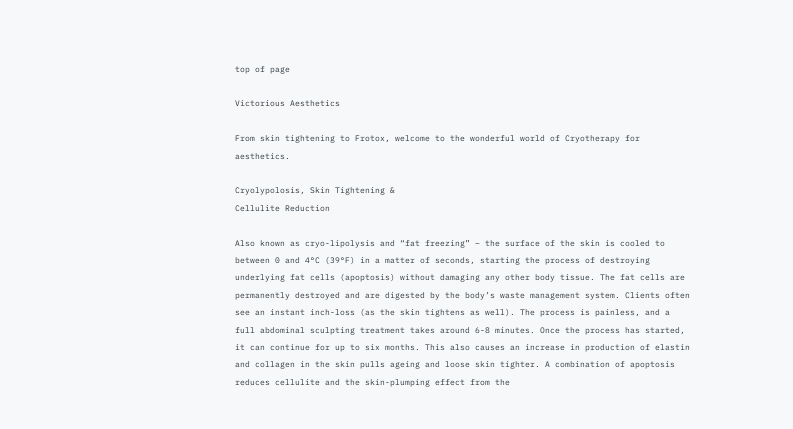top of page

Victorious Aesthetics

From skin tightening to Frotox, welcome to the wonderful world of Cryotherapy for aesthetics.

Cryolypolosis, Skin Tightening &
Cellulite Reduction

Also known as cryo-lipolysis and “fat freezing” – the surface of the skin is cooled to between 0 and 4°C (39°F) in a matter of seconds, starting the process of destroying underlying fat cells (apoptosis) without damaging any other body tissue. The fat cells are permanently destroyed and are digested by the body’s waste management system. Clients often see an instant inch-loss (as the skin tightens as well). The process is painless, and a full abdominal sculpting treatment takes around 6-8 minutes. Once the process has started, it can continue for up to six months. This also causes an increase in production of elastin and collagen in the skin pulls ageing and loose skin tighter. A combination of apoptosis reduces cellulite and the skin-plumping effect from the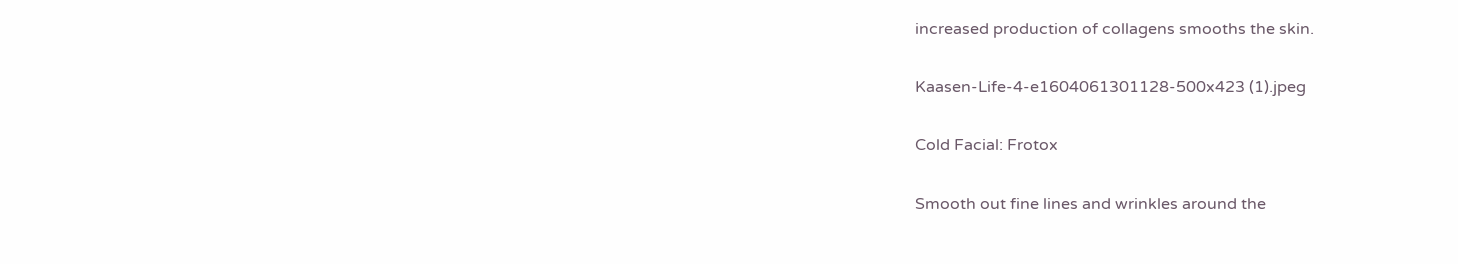increased production of collagens smooths the skin.

Kaasen-Life-4-e1604061301128-500x423 (1).jpeg

Cold Facial: Frotox

Smooth out fine lines and wrinkles around the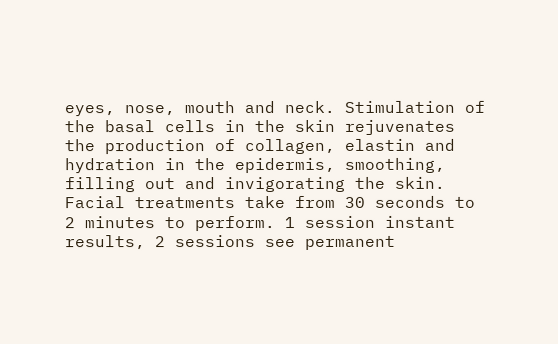eyes, nose, mouth and neck. Stimulation of the basal cells in the skin rejuvenates the production of collagen, elastin and hydration in the epidermis, smoothing, filling out and invigorating the skin. Facial treatments take from 30 seconds to 2 minutes to perform. 1 session instant results, 2 sessions see permanent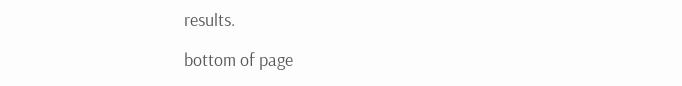results.

bottom of page